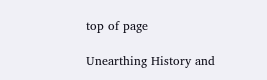top of page

Unearthing History and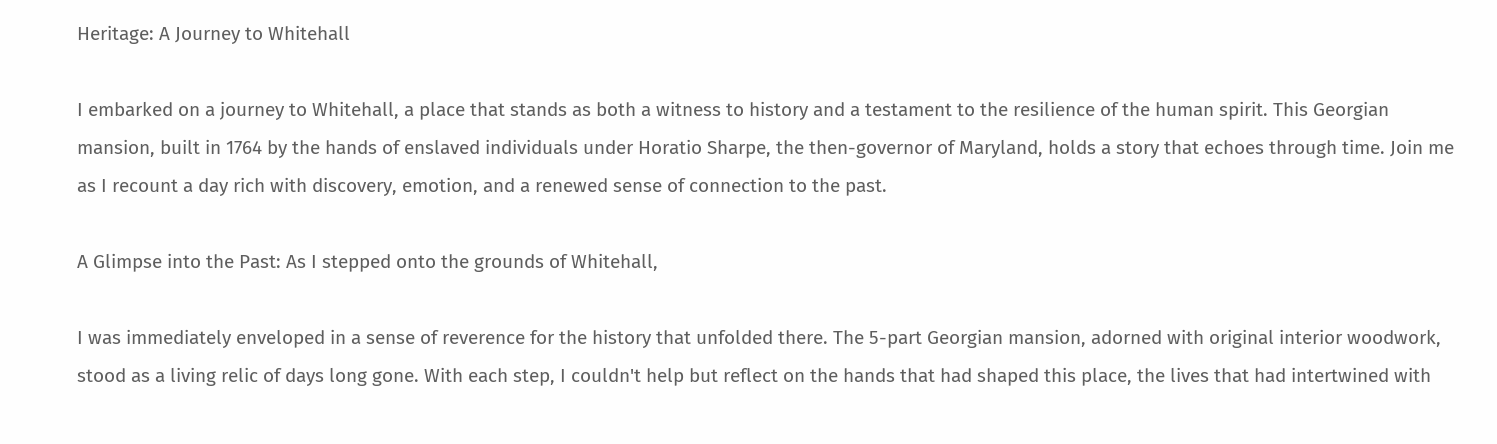Heritage: A Journey to Whitehall

I embarked on a journey to Whitehall, a place that stands as both a witness to history and a testament to the resilience of the human spirit. This Georgian mansion, built in 1764 by the hands of enslaved individuals under Horatio Sharpe, the then-governor of Maryland, holds a story that echoes through time. Join me as I recount a day rich with discovery, emotion, and a renewed sense of connection to the past.

A Glimpse into the Past: As I stepped onto the grounds of Whitehall,

I was immediately enveloped in a sense of reverence for the history that unfolded there. The 5-part Georgian mansion, adorned with original interior woodwork, stood as a living relic of days long gone. With each step, I couldn't help but reflect on the hands that had shaped this place, the lives that had intertwined with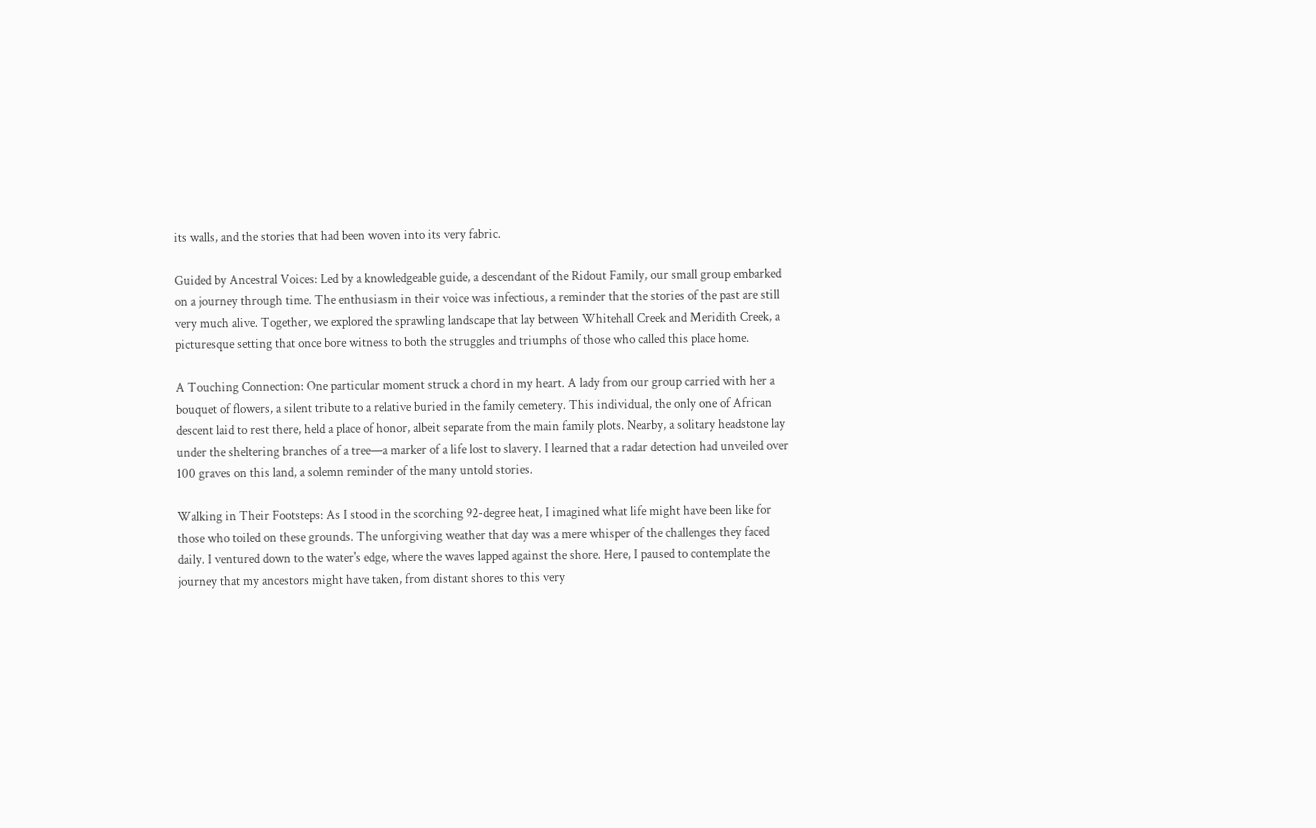its walls, and the stories that had been woven into its very fabric.

Guided by Ancestral Voices: Led by a knowledgeable guide, a descendant of the Ridout Family, our small group embarked on a journey through time. The enthusiasm in their voice was infectious, a reminder that the stories of the past are still very much alive. Together, we explored the sprawling landscape that lay between Whitehall Creek and Meridith Creek, a picturesque setting that once bore witness to both the struggles and triumphs of those who called this place home.

A Touching Connection: One particular moment struck a chord in my heart. A lady from our group carried with her a bouquet of flowers, a silent tribute to a relative buried in the family cemetery. This individual, the only one of African descent laid to rest there, held a place of honor, albeit separate from the main family plots. Nearby, a solitary headstone lay under the sheltering branches of a tree—a marker of a life lost to slavery. I learned that a radar detection had unveiled over 100 graves on this land, a solemn reminder of the many untold stories.

Walking in Their Footsteps: As I stood in the scorching 92-degree heat, I imagined what life might have been like for those who toiled on these grounds. The unforgiving weather that day was a mere whisper of the challenges they faced daily. I ventured down to the water's edge, where the waves lapped against the shore. Here, I paused to contemplate the journey that my ancestors might have taken, from distant shores to this very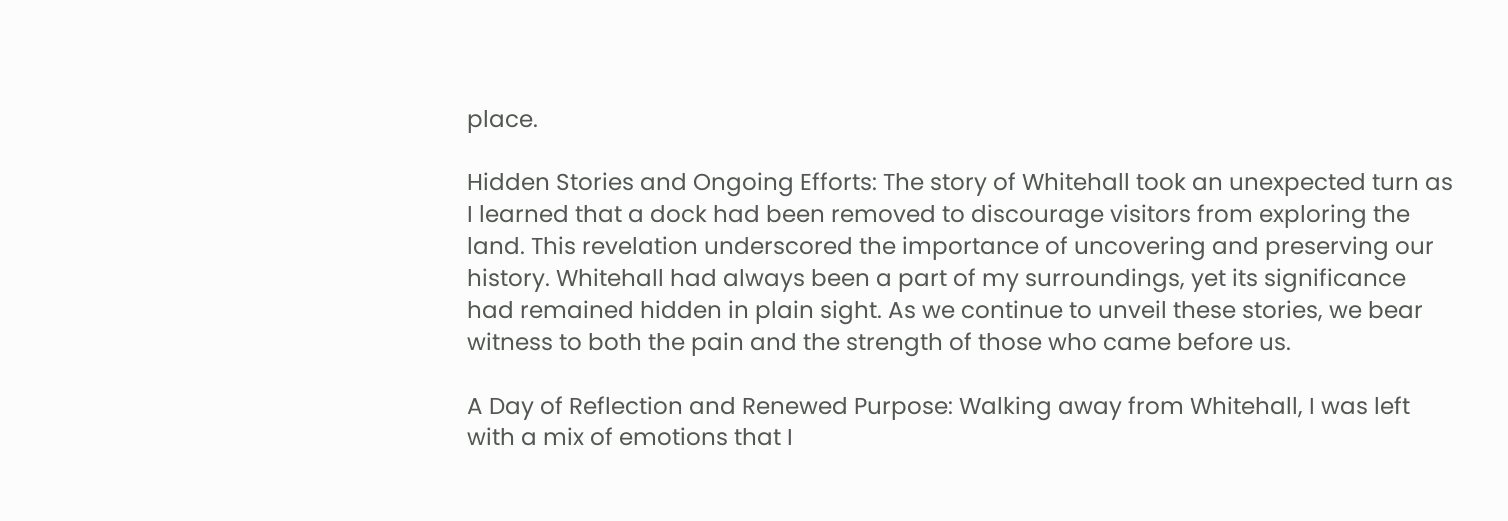place.

Hidden Stories and Ongoing Efforts: The story of Whitehall took an unexpected turn as I learned that a dock had been removed to discourage visitors from exploring the land. This revelation underscored the importance of uncovering and preserving our history. Whitehall had always been a part of my surroundings, yet its significance had remained hidden in plain sight. As we continue to unveil these stories, we bear witness to both the pain and the strength of those who came before us.

A Day of Reflection and Renewed Purpose: Walking away from Whitehall, I was left with a mix of emotions that I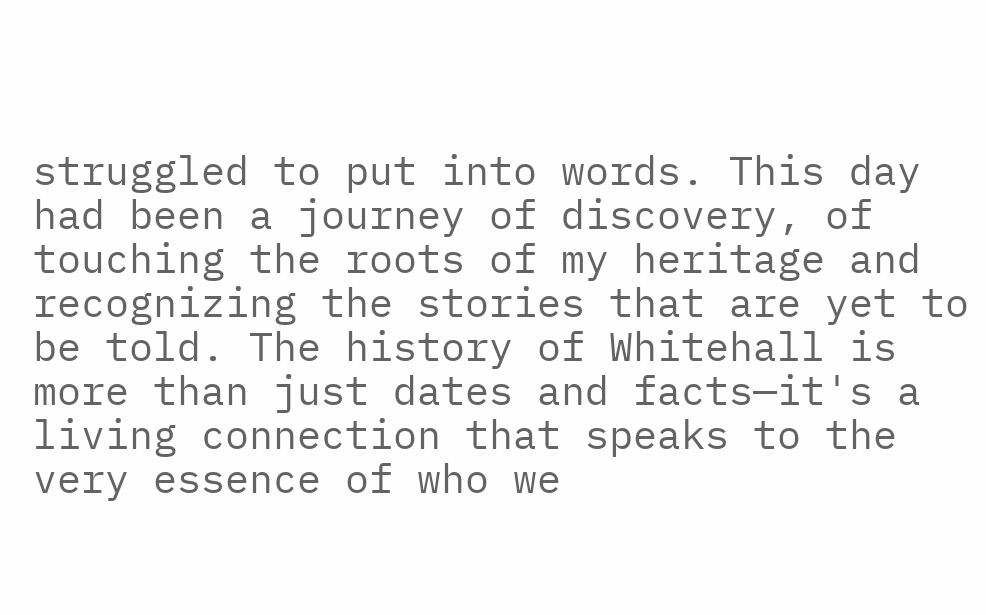struggled to put into words. This day had been a journey of discovery, of touching the roots of my heritage and recognizing the stories that are yet to be told. The history of Whitehall is more than just dates and facts—it's a living connection that speaks to the very essence of who we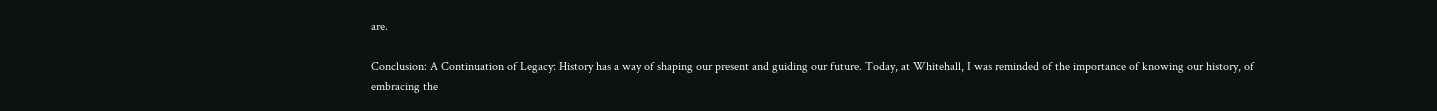are.

Conclusion: A Continuation of Legacy: History has a way of shaping our present and guiding our future. Today, at Whitehall, I was reminded of the importance of knowing our history, of embracing the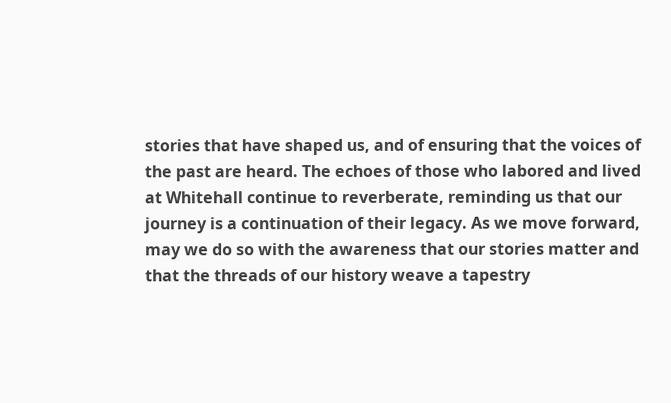stories that have shaped us, and of ensuring that the voices of the past are heard. The echoes of those who labored and lived at Whitehall continue to reverberate, reminding us that our journey is a continuation of their legacy. As we move forward, may we do so with the awareness that our stories matter and that the threads of our history weave a tapestry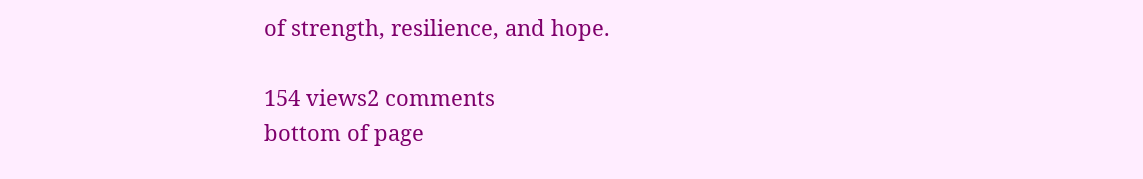of strength, resilience, and hope.

154 views2 comments
bottom of page